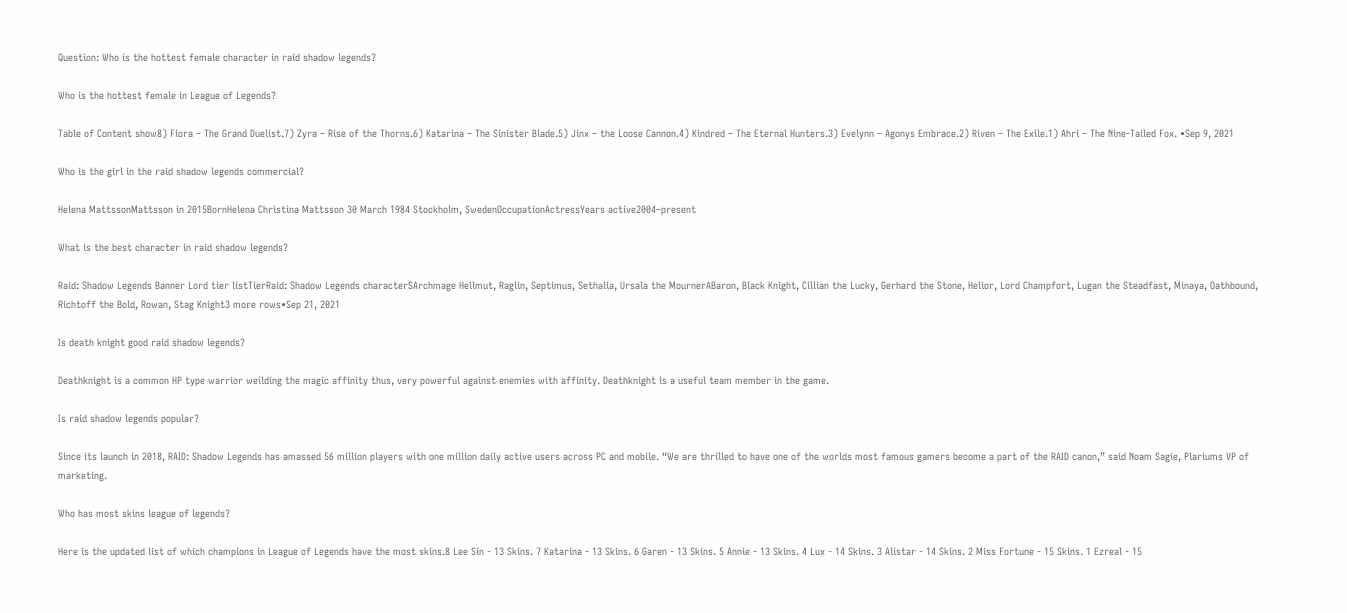Question: Who is the hottest female character in raid shadow legends?

Who is the hottest female in League of Legends?

Table of Content show8) Fiora – The Grand Duelist.7) Zyra – Rise of the Thorns.6) Katarina – The Sinister Blade.5) Jinx – the Loose Cannon.4) Kindred – The Eternal Hunters.3) Evelynn – Agonys Embrace.2) Riven – The Exile.1) Ahri – The Nine-Tailed Fox. •Sep 9, 2021

Who is the girl in the raid shadow legends commercial?

Helena MattssonMattsson in 2015BornHelena Christina Mattsson 30 March 1984 Stockholm, SwedenOccupationActressYears active2004–present

What is the best character in raid shadow legends?

Raid: Shadow Legends Banner Lord tier listTierRaid: Shadow Legends characterSArchmage Hellmut, Raglin, Septimus, Sethalia, Ursala the MournerABaron, Black Knight, Cillian the Lucky, Gerhard the Stone, Helior, Lord Champfort, Lugan the Steadfast, Minaya, Oathbound, Richtoff the Bold, Rowan, Stag Knight3 more rows•Sep 21, 2021

Is death knight good raid shadow legends?

Deathknight is a common HP type warrior weilding the magic affinity thus, very powerful against enemies with affinity. Deathknight is a useful team member in the game.

Is raid shadow legends popular?

Since its launch in 2018, RAID: Shadow Legends has amassed 56 million players with one million daily active users across PC and mobile. “We are thrilled to have one of the worlds most famous gamers become a part of the RAID canon,” said Noam Sagie, Plariums VP of marketing.

Who has most skins league of legends?

Here is the updated list of which champions in League of Legends have the most skins.8 Lee Sin - 13 Skins. 7 Katarina - 13 Skins. 6 Garen - 13 Skins. 5 Annie - 13 Skins. 4 Lux - 14 Skins. 3 Alistar - 14 Skins. 2 Miss Fortune - 15 Skins. 1 Ezreal - 15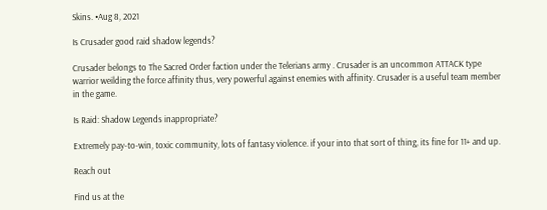Skins. •Aug 8, 2021

Is Crusader good raid shadow legends?

Crusader belongs to The Sacred Order faction under the Telerians army . Crusader is an uncommon ATTACK type warrior weilding the force affinity thus, very powerful against enemies with affinity. Crusader is a useful team member in the game.

Is Raid: Shadow Legends inappropriate?

Extremely pay-to-win, toxic community, lots of fantasy violence. if your into that sort of thing, its fine for 11+ and up.

Reach out

Find us at the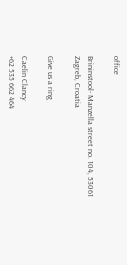office

Brininstool- Manzella street no. 104, 53061 Zagreb, Croatia

Give us a ring

Caelin Clancy
+62 535 662 464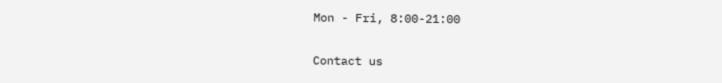Mon - Fri, 8:00-21:00

Contact us